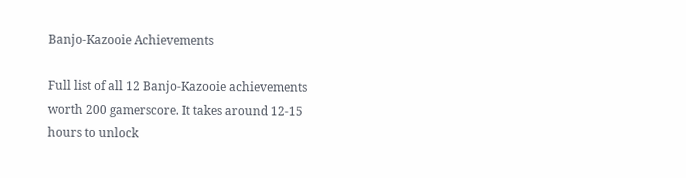Banjo-Kazooie Achievements

Full list of all 12 Banjo-Kazooie achievements worth 200 gamerscore. It takes around 12-15 hours to unlock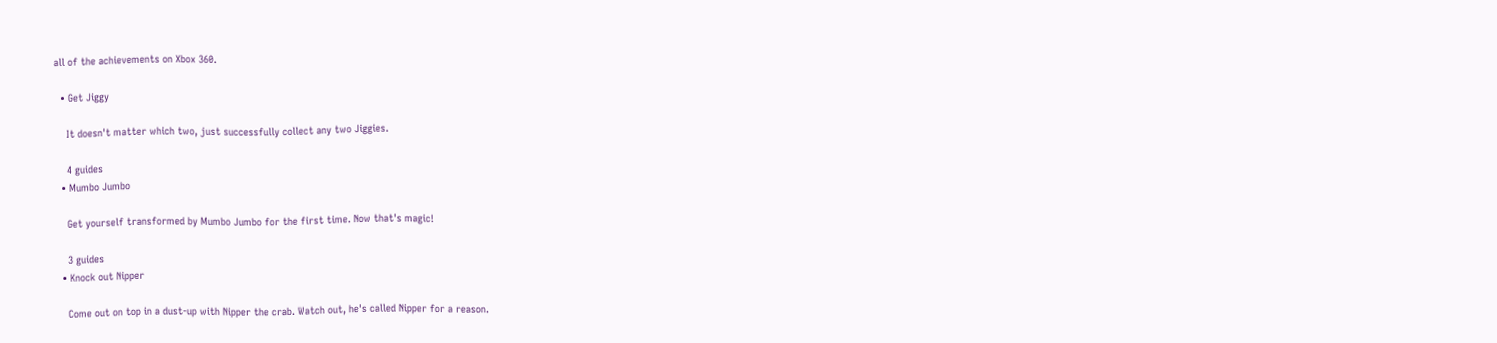all of the achievements on Xbox 360.

  • Get Jiggy

    It doesn't matter which two, just successfully collect any two Jiggies.

    4 guides
  • Mumbo Jumbo

    Get yourself transformed by Mumbo Jumbo for the first time. Now that's magic!

    3 guides
  • Knock out Nipper

    Come out on top in a dust-up with Nipper the crab. Watch out, he's called Nipper for a reason.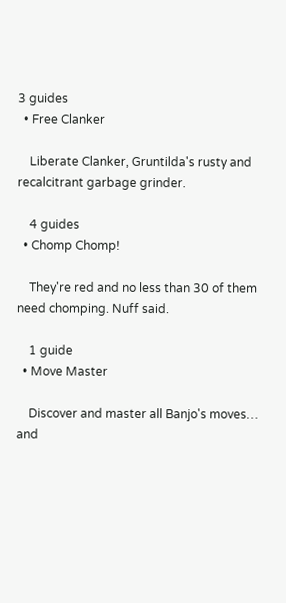3 guides
  • Free Clanker

    Liberate Clanker, Gruntilda's rusty and recalcitrant garbage grinder.

    4 guides
  • Chomp Chomp!

    They're red and no less than 30 of them need chomping. Nuff said.

    1 guide
  • Move Master

    Discover and master all Banjo's moves… and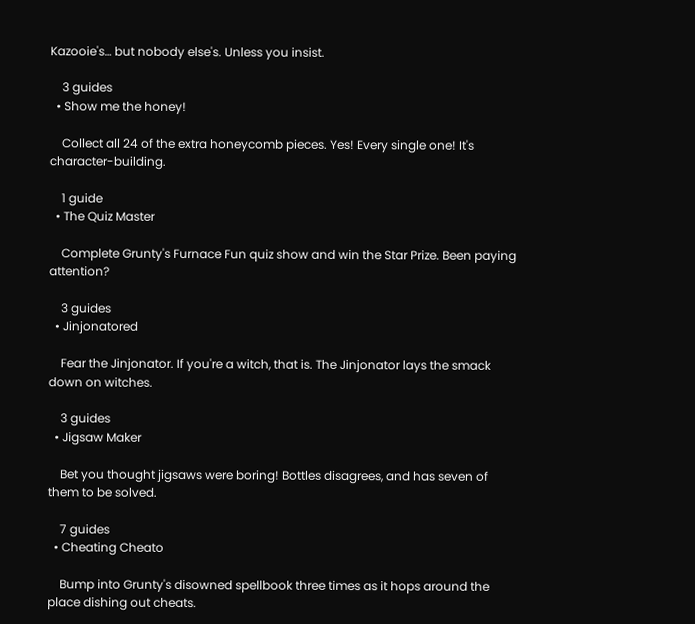Kazooie's… but nobody else's. Unless you insist.

    3 guides
  • Show me the honey!

    Collect all 24 of the extra honeycomb pieces. Yes! Every single one! It's character-building.

    1 guide
  • The Quiz Master

    Complete Grunty's Furnace Fun quiz show and win the Star Prize. Been paying attention?

    3 guides
  • Jinjonatored

    Fear the Jinjonator. If you're a witch, that is. The Jinjonator lays the smack down on witches.

    3 guides
  • Jigsaw Maker

    Bet you thought jigsaws were boring! Bottles disagrees, and has seven of them to be solved.

    7 guides
  • Cheating Cheato

    Bump into Grunty's disowned spellbook three times as it hops around the place dishing out cheats.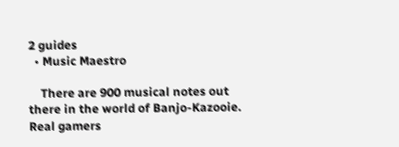2 guides
  • Music Maestro

    There are 900 musical notes out there in the world of Banjo-Kazooie. Real gamers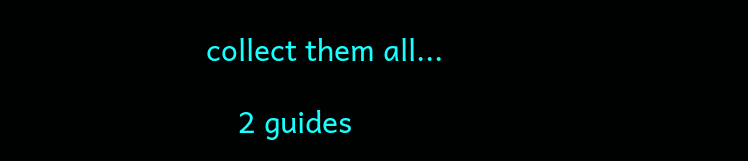collect them all...

    2 guides